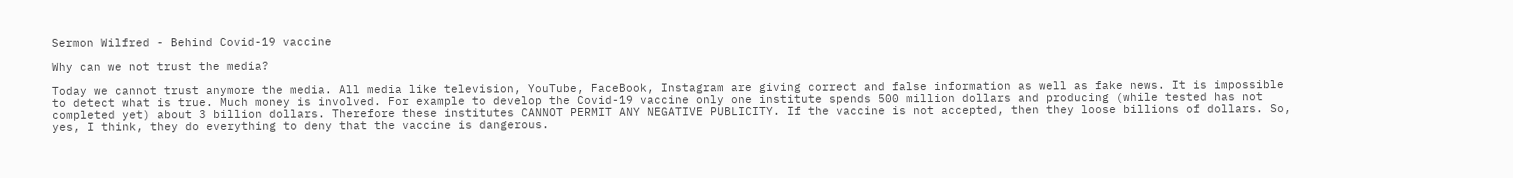Sermon Wilfred - Behind Covid-19 vaccine

Why can we not trust the media?

Today we cannot trust anymore the media. All media like television, YouTube, FaceBook, Instagram are giving correct and false information as well as fake news. It is impossible to detect what is true. Much money is involved. For example to develop the Covid-19 vaccine only one institute spends 500 million dollars and producing (while tested has not completed yet) about 3 billion dollars. Therefore these institutes CANNOT PERMIT ANY NEGATIVE PUBLICITY. If the vaccine is not accepted, then they loose billions of dollars. So, yes, I think, they do everything to deny that the vaccine is dangerous.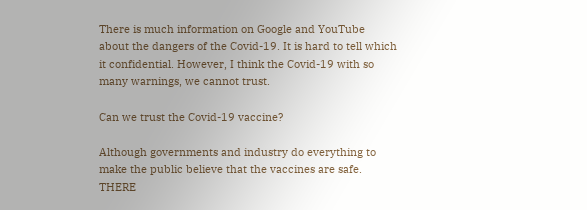There is much information on Google and YouTube about the dangers of the Covid-19. It is hard to tell which it confidential. However, I think the Covid-19 with so many warnings, we cannot trust.

Can we trust the Covid-19 vaccine?

Although governments and industry do everything to make the public believe that the vaccines are safe. THERE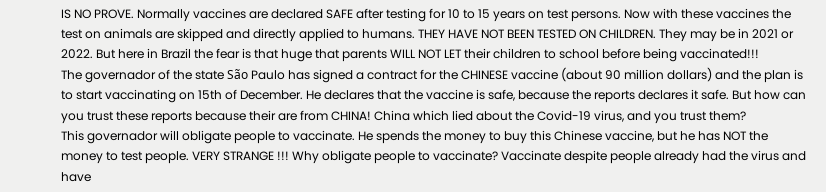IS NO PROVE. Normally vaccines are declared SAFE after testing for 10 to 15 years on test persons. Now with these vaccines the test on animals are skipped and directly applied to humans. THEY HAVE NOT BEEN TESTED ON CHILDREN. They may be in 2021 or 2022. But here in Brazil the fear is that huge that parents WILL NOT LET their children to school before being vaccinated!!!
The governador of the state São Paulo has signed a contract for the CHINESE vaccine (about 90 million dollars) and the plan is to start vaccinating on 15th of December. He declares that the vaccine is safe, because the reports declares it safe. But how can you trust these reports because their are from CHINA! China which lied about the Covid-19 virus, and you trust them?
This governador will obligate people to vaccinate. He spends the money to buy this Chinese vaccine, but he has NOT the money to test people. VERY STRANGE !!! Why obligate people to vaccinate? Vaccinate despite people already had the virus and have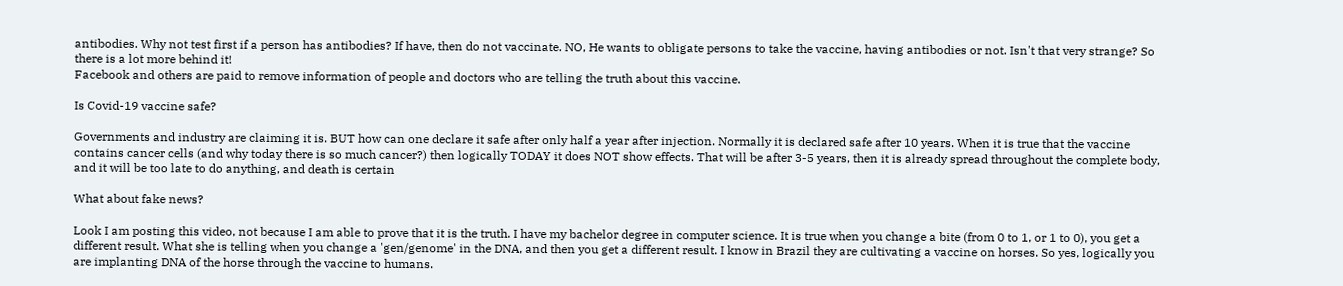antibodies. Why not test first if a person has antibodies? If have, then do not vaccinate. NO, He wants to obligate persons to take the vaccine, having antibodies or not. Isn't that very strange? So there is a lot more behind it!
Facebook and others are paid to remove information of people and doctors who are telling the truth about this vaccine.

Is Covid-19 vaccine safe?

Governments and industry are claiming it is. BUT how can one declare it safe after only half a year after injection. Normally it is declared safe after 10 years. When it is true that the vaccine contains cancer cells (and why today there is so much cancer?) then logically TODAY it does NOT show effects. That will be after 3-5 years, then it is already spread throughout the complete body, and it will be too late to do anything, and death is certain

What about fake news?

Look I am posting this video, not because I am able to prove that it is the truth. I have my bachelor degree in computer science. It is true when you change a bite (from 0 to 1, or 1 to 0), you get a different result. What she is telling when you change a 'gen/genome' in the DNA, and then you get a different result. I know in Brazil they are cultivating a vaccine on horses. So yes, logically you are implanting DNA of the horse through the vaccine to humans.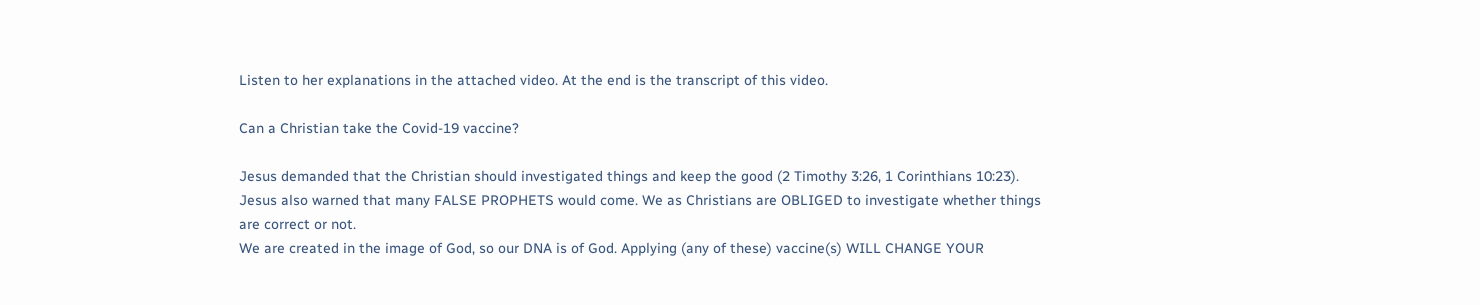Listen to her explanations in the attached video. At the end is the transcript of this video.

Can a Christian take the Covid-19 vaccine?

Jesus demanded that the Christian should investigated things and keep the good (2 Timothy 3:26, 1 Corinthians 10:23). Jesus also warned that many FALSE PROPHETS would come. We as Christians are OBLIGED to investigate whether things are correct or not.
We are created in the image of God, so our DNA is of God. Applying (any of these) vaccine(s) WILL CHANGE YOUR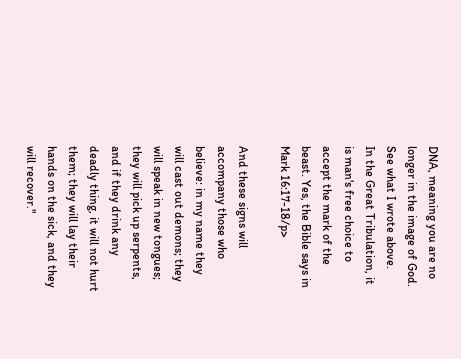DNA, meaning you are no longer in the image of God. See what I wrote above.
In the Great Tribulation, it is man's free choice to accept the mark of the beast. Yes, the Bible says in Mark 16:17-18/p>

And these signs will accompany those who believe: in my name they will cast out demons; they will speak in new tongues; they will pick up serpents, and if they drink any deadly thing, it will not hurt them; they will lay their hands on the sick, and they will recover."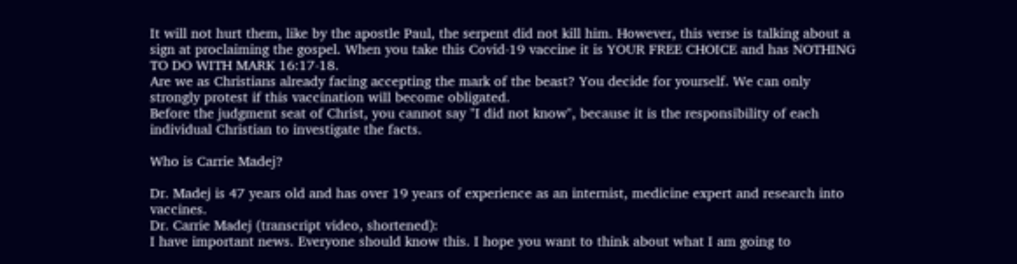It will not hurt them, like by the apostle Paul, the serpent did not kill him. However, this verse is talking about a sign at proclaiming the gospel. When you take this Covid-19 vaccine it is YOUR FREE CHOICE and has NOTHING TO DO WITH MARK 16:17-18.
Are we as Christians already facing accepting the mark of the beast? You decide for yourself. We can only strongly protest if this vaccination will become obligated.
Before the judgment seat of Christ, you cannot say "I did not know", because it is the responsibility of each individual Christian to investigate the facts.

Who is Carrie Madej?

Dr. Madej is 47 years old and has over 19 years of experience as an internist, medicine expert and research into vaccines.
Dr. Carrie Madej (transcript video, shortened):
I have important news. Everyone should know this. I hope you want to think about what I am going to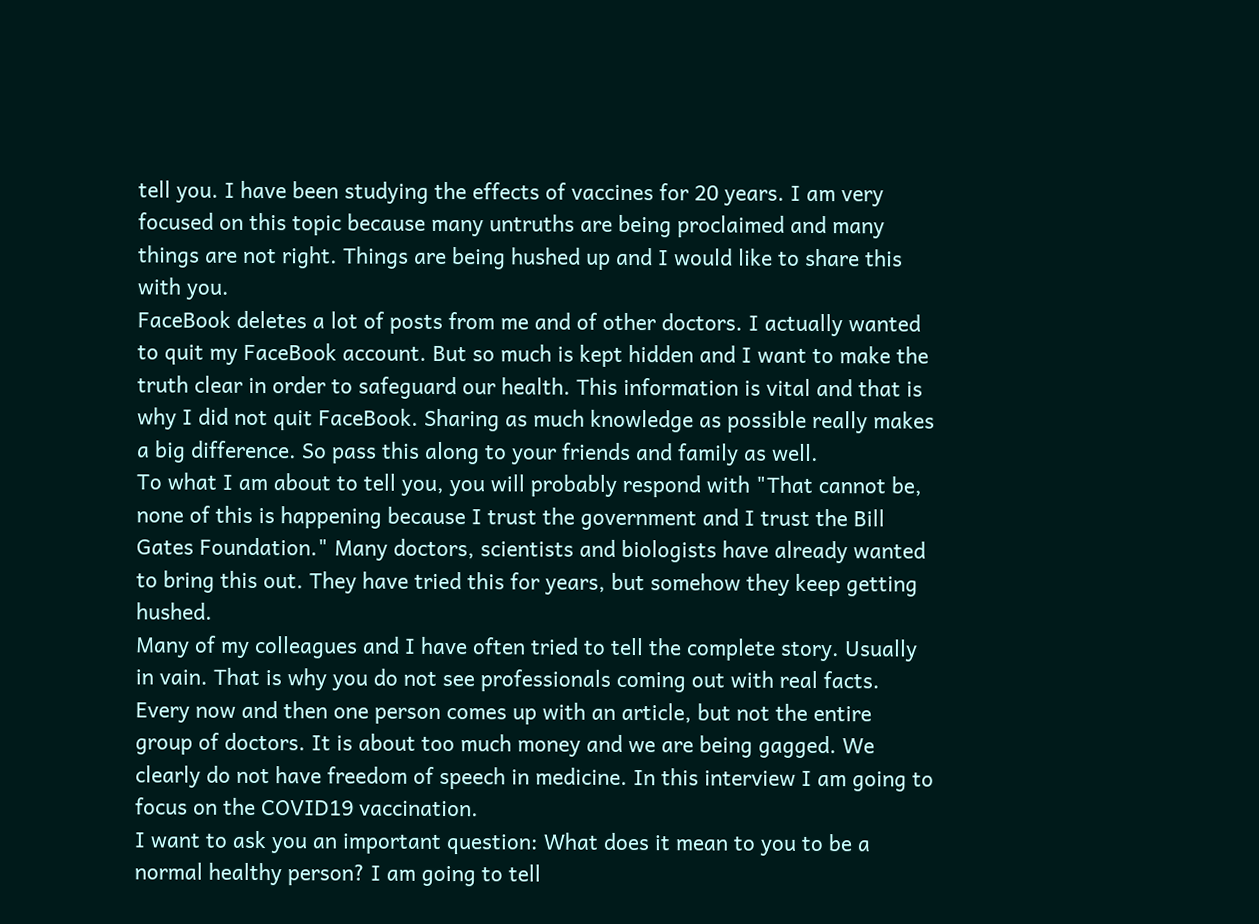tell you. I have been studying the effects of vaccines for 20 years. I am very focused on this topic because many untruths are being proclaimed and many things are not right. Things are being hushed up and I would like to share this with you.
FaceBook deletes a lot of posts from me and of other doctors. I actually wanted to quit my FaceBook account. But so much is kept hidden and I want to make the truth clear in order to safeguard our health. This information is vital and that is why I did not quit FaceBook. Sharing as much knowledge as possible really makes a big difference. So pass this along to your friends and family as well.
To what I am about to tell you, you will probably respond with "That cannot be, none of this is happening because I trust the government and I trust the Bill Gates Foundation." Many doctors, scientists and biologists have already wanted to bring this out. They have tried this for years, but somehow they keep getting hushed.
Many of my colleagues and I have often tried to tell the complete story. Usually in vain. That is why you do not see professionals coming out with real facts. Every now and then one person comes up with an article, but not the entire group of doctors. It is about too much money and we are being gagged. We clearly do not have freedom of speech in medicine. In this interview I am going to focus on the COVID19 vaccination.
I want to ask you an important question: What does it mean to you to be a normal healthy person? I am going to tell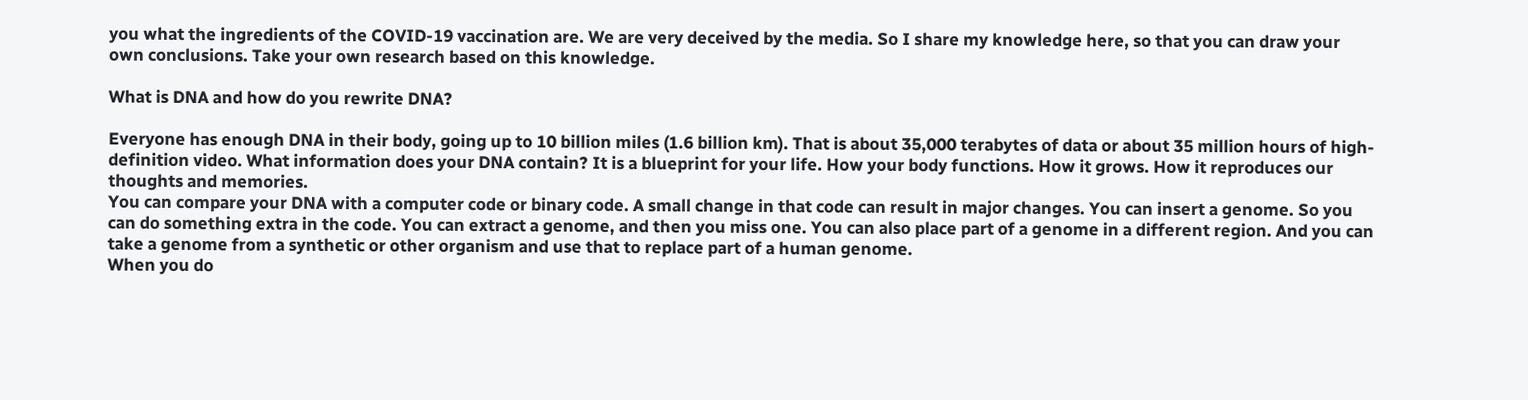you what the ingredients of the COVID-19 vaccination are. We are very deceived by the media. So I share my knowledge here, so that you can draw your own conclusions. Take your own research based on this knowledge.

What is DNA and how do you rewrite DNA?

Everyone has enough DNA in their body, going up to 10 billion miles (1.6 billion km). That is about 35,000 terabytes of data or about 35 million hours of high-definition video. What information does your DNA contain? It is a blueprint for your life. How your body functions. How it grows. How it reproduces our thoughts and memories.
You can compare your DNA with a computer code or binary code. A small change in that code can result in major changes. You can insert a genome. So you can do something extra in the code. You can extract a genome, and then you miss one. You can also place part of a genome in a different region. And you can take a genome from a synthetic or other organism and use that to replace part of a human genome.
When you do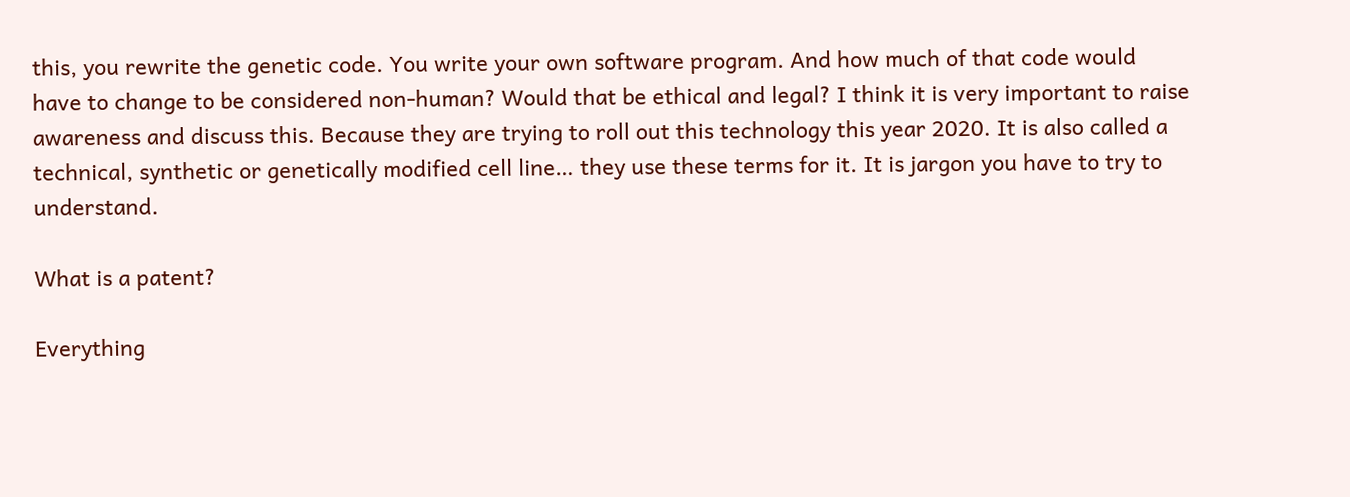this, you rewrite the genetic code. You write your own software program. And how much of that code would have to change to be considered non-human? Would that be ethical and legal? I think it is very important to raise awareness and discuss this. Because they are trying to roll out this technology this year 2020. It is also called a technical, synthetic or genetically modified cell line… they use these terms for it. It is jargon you have to try to understand.

What is a patent?

Everything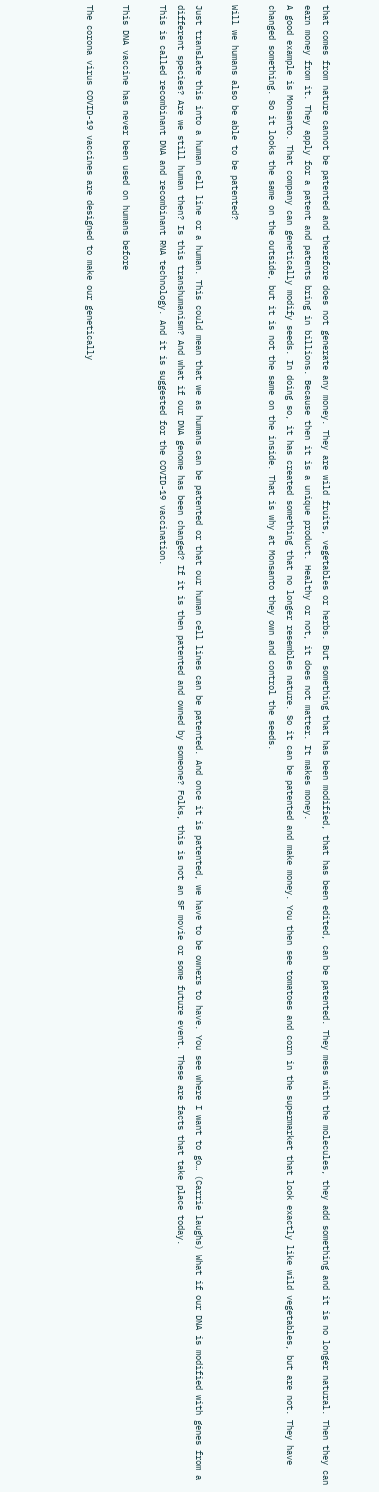that comes from nature cannot be patented and therefore does not generate any money. They are wild fruits, vegetables or herbs. But something that has been modified, that has been edited, can be patented. They mess with the molecules, they add something and it is no longer natural. Then they can earn money from it. They apply for a patent and patents bring in billions. Because then it is a unique product. Healthy or not, it does not matter. It makes money.
A good example is Monsanto. That company can genetically modify seeds. In doing so, it has created something that no longer resembles nature. So it can be patented and make money. You then see tomatoes and corn in the supermarket that look exactly like wild vegetables, but are not. They have changed something. So it looks the same on the outside, but it is not the same on the inside. That is why at Monsanto they own and control the seeds.

Will we humans also be able to be patented?

Just translate this into a human cell line or a human. This could mean that we as humans can be patented or that our human cell lines can be patented. And once it is patented, we have to be owners to have. You see where I want to go… (Carrie laughs) What if our DNA is modified with genes from a different species? Are we still human then? Is this transhumanism? And what if our DNA genome has been changed? If it is then patented and owned by someone? Folks, this is not an SF movie or some future event. These are facts that take place today.
This is called recombinant DNA and recombinant RNA technology. And it is suggested for the COVID-19 vaccination.

This DNA vaccine has never been used on humans before

The corona virus COVID-19 vaccines are designed to make our genetically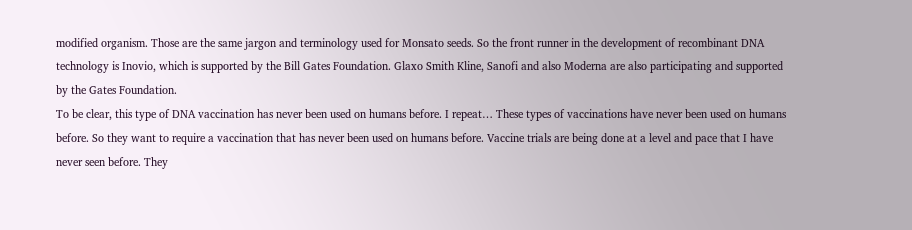modified organism. Those are the same jargon and terminology used for Monsato seeds. So the front runner in the development of recombinant DNA technology is Inovio, which is supported by the Bill Gates Foundation. Glaxo Smith Kline, Sanofi and also Moderna are also participating and supported by the Gates Foundation.
To be clear, this type of DNA vaccination has never been used on humans before. I repeat… These types of vaccinations have never been used on humans before. So they want to require a vaccination that has never been used on humans before. Vaccine trials are being done at a level and pace that I have never seen before. They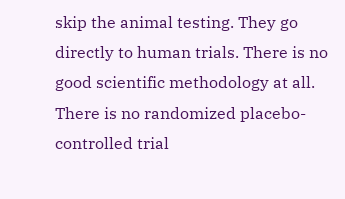skip the animal testing. They go directly to human trials. There is no good scientific methodology at all. There is no randomized placebo-controlled trial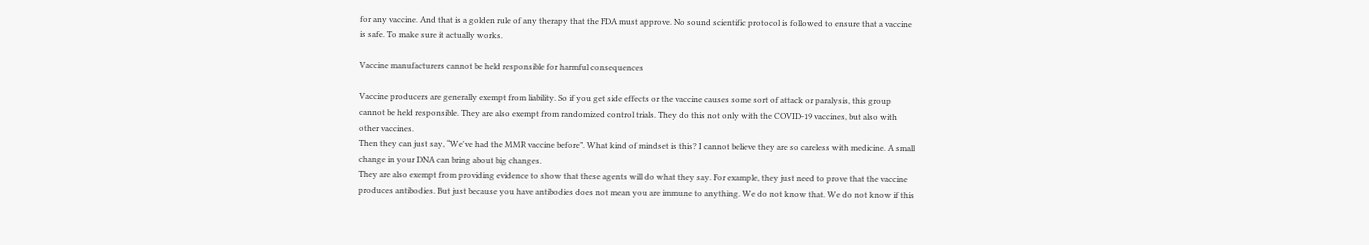for any vaccine. And that is a golden rule of any therapy that the FDA must approve. No sound scientific protocol is followed to ensure that a vaccine is safe. To make sure it actually works.

Vaccine manufacturers cannot be held responsible for harmful consequences

Vaccine producers are generally exempt from liability. So if you get side effects or the vaccine causes some sort of attack or paralysis, this group cannot be held responsible. They are also exempt from randomized control trials. They do this not only with the COVID-19 vaccines, but also with other vaccines.
Then they can just say, “We've had the MMR vaccine before”. What kind of mindset is this? I cannot believe they are so careless with medicine. A small change in your DNA can bring about big changes.
They are also exempt from providing evidence to show that these agents will do what they say. For example, they just need to prove that the vaccine produces antibodies. But just because you have antibodies does not mean you are immune to anything. We do not know that. We do not know if this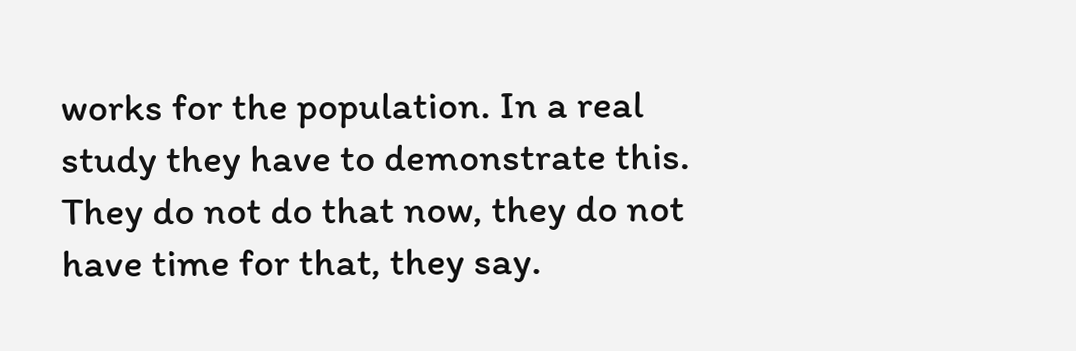works for the population. In a real study they have to demonstrate this. They do not do that now, they do not have time for that, they say.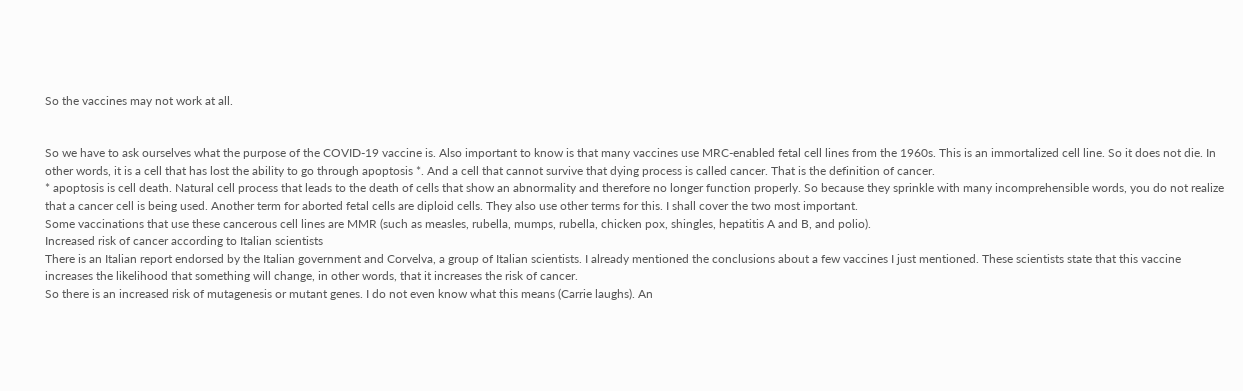So the vaccines may not work at all.


So we have to ask ourselves what the purpose of the COVID-19 vaccine is. Also important to know is that many vaccines use MRC-enabled fetal cell lines from the 1960s. This is an immortalized cell line. So it does not die. In other words, it is a cell that has lost the ability to go through apoptosis *. And a cell that cannot survive that dying process is called cancer. That is the definition of cancer.
* apoptosis is cell death. Natural cell process that leads to the death of cells that show an abnormality and therefore no longer function properly. So because they sprinkle with many incomprehensible words, you do not realize that a cancer cell is being used. Another term for aborted fetal cells are diploid cells. They also use other terms for this. I shall cover the two most important.
Some vaccinations that use these cancerous cell lines are MMR (such as measles, rubella, mumps, rubella, chicken pox, shingles, hepatitis A and B, and polio).
Increased risk of cancer according to Italian scientists
There is an Italian report endorsed by the Italian government and Corvelva, a group of Italian scientists. I already mentioned the conclusions about a few vaccines I just mentioned. These scientists state that this vaccine increases the likelihood that something will change, in other words, that it increases the risk of cancer.
So there is an increased risk of mutagenesis or mutant genes. I do not even know what this means (Carrie laughs). An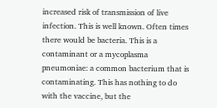increased risk of transmission of live infection. This is well known. Often times there would be bacteria. This is a contaminant or a mycoplasma pneumoniae: a common bacterium that is contaminating. This has nothing to do with the vaccine, but the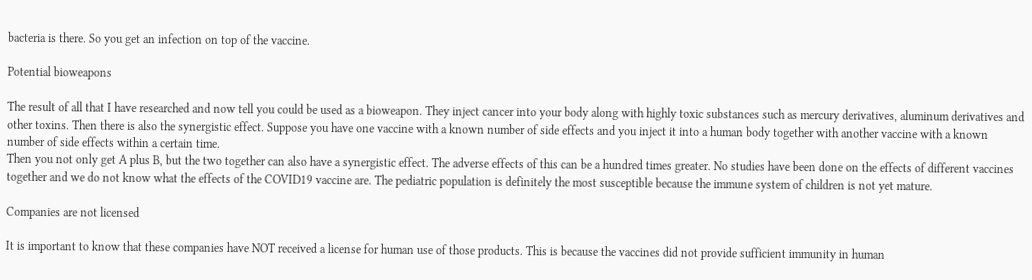bacteria is there. So you get an infection on top of the vaccine.

Potential bioweapons

The result of all that I have researched and now tell you could be used as a bioweapon. They inject cancer into your body along with highly toxic substances such as mercury derivatives, aluminum derivatives and other toxins. Then there is also the synergistic effect. Suppose you have one vaccine with a known number of side effects and you inject it into a human body together with another vaccine with a known number of side effects within a certain time.
Then you not only get A plus B, but the two together can also have a synergistic effect. The adverse effects of this can be a hundred times greater. No studies have been done on the effects of different vaccines together and we do not know what the effects of the COVID19 vaccine are. The pediatric population is definitely the most susceptible because the immune system of children is not yet mature.

Companies are not licensed

It is important to know that these companies have NOT received a license for human use of those products. This is because the vaccines did not provide sufficient immunity in human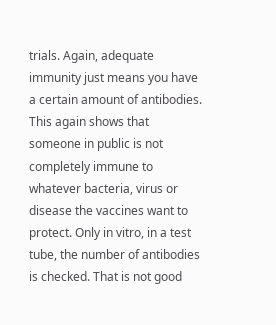trials. Again, adequate immunity just means you have a certain amount of antibodies. This again shows that someone in public is not completely immune to whatever bacteria, virus or disease the vaccines want to protect. Only in vitro, in a test tube, the number of antibodies is checked. That is not good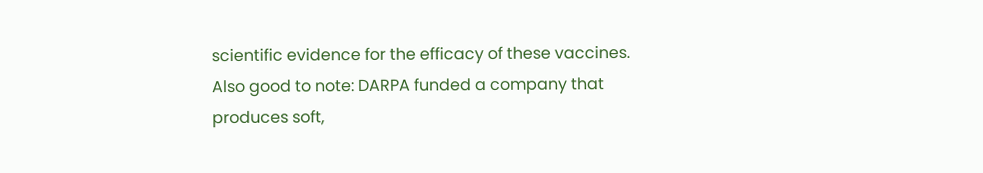scientific evidence for the efficacy of these vaccines.
Also good to note: DARPA funded a company that produces soft,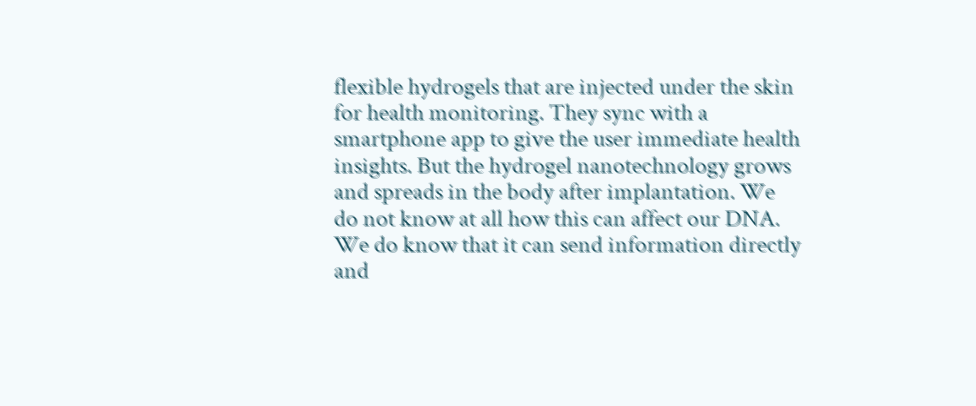flexible hydrogels that are injected under the skin for health monitoring. They sync with a smartphone app to give the user immediate health insights. But the hydrogel nanotechnology grows and spreads in the body after implantation. We do not know at all how this can affect our DNA. We do know that it can send information directly and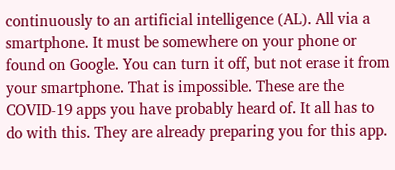continuously to an artificial intelligence (AL). All via a smartphone. It must be somewhere on your phone or found on Google. You can turn it off, but not erase it from your smartphone. That is impossible. These are the COVID-19 apps you have probably heard of. It all has to do with this. They are already preparing you for this app.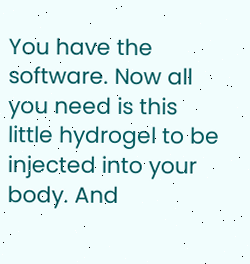You have the software. Now all you need is this little hydrogel to be injected into your body. And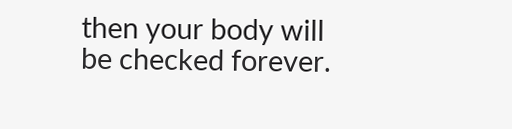then your body will be checked forever.